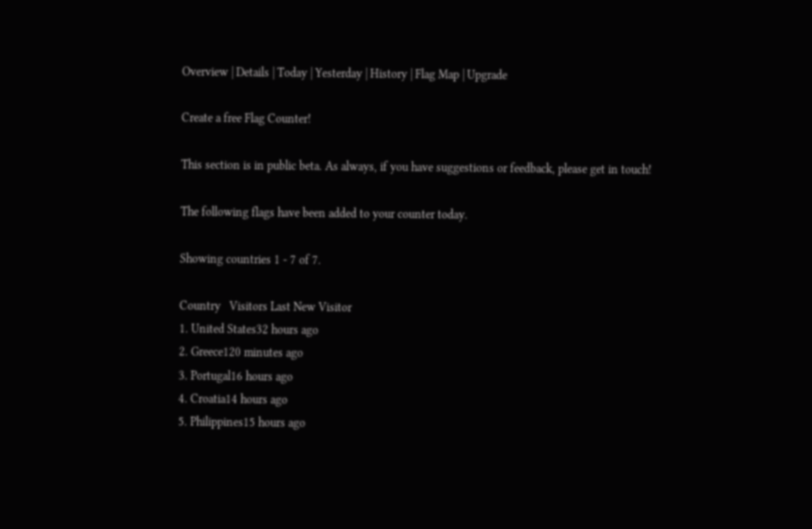Overview | Details | Today | Yesterday | History | Flag Map | Upgrade

Create a free Flag Counter!

This section is in public beta. As always, if you have suggestions or feedback, please get in touch!

The following flags have been added to your counter today.

Showing countries 1 - 7 of 7.

Country   Visitors Last New Visitor
1. United States32 hours ago
2. Greece120 minutes ago
3. Portugal16 hours ago
4. Croatia14 hours ago
5. Philippines15 hours ago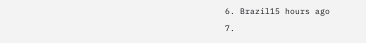6. Brazil15 hours ago
7.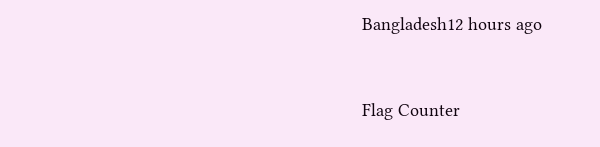Bangladesh12 hours ago


Flag Counter